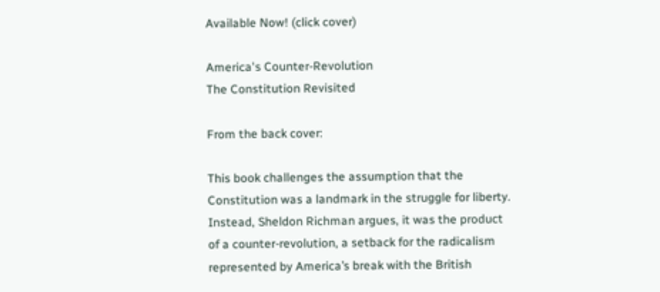Available Now! (click cover)

America's Counter-Revolution
The Constitution Revisited

From the back cover:

This book challenges the assumption that the Constitution was a landmark in the struggle for liberty. Instead, Sheldon Richman argues, it was the product of a counter-revolution, a setback for the radicalism represented by America’s break with the British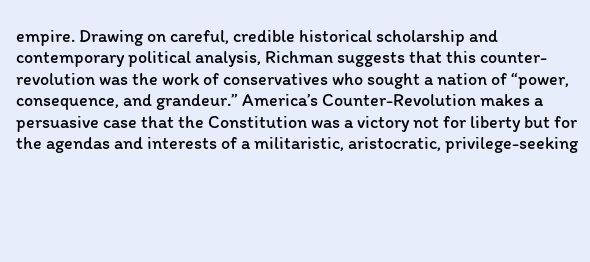empire. Drawing on careful, credible historical scholarship and contemporary political analysis, Richman suggests that this counter-revolution was the work of conservatives who sought a nation of “power, consequence, and grandeur.” America’s Counter-Revolution makes a persuasive case that the Constitution was a victory not for liberty but for the agendas and interests of a militaristic, aristocratic, privilege-seeking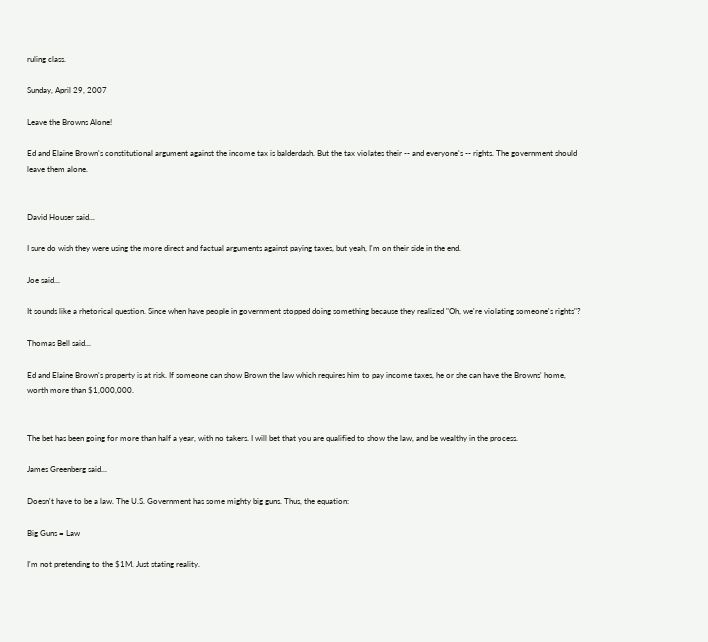ruling class.

Sunday, April 29, 2007

Leave the Browns Alone!

Ed and Elaine Brown's constitutional argument against the income tax is balderdash. But the tax violates their -- and everyone's -- rights. The government should leave them alone.


David Houser said...

I sure do wish they were using the more direct and factual arguments against paying taxes, but yeah, I'm on their side in the end.

Joe said...

It sounds like a rhetorical question. Since when have people in government stopped doing something because they realized "Oh, we're violating someone's rights"?

Thomas Bell said...

Ed and Elaine Brown's property is at risk. If someone can show Brown the law which requires him to pay income taxes, he or she can have the Browns' home, worth more than $1,000,000.


The bet has been going for more than half a year, with no takers. I will bet that you are qualified to show the law, and be wealthy in the process.

James Greenberg said...

Doesn't have to be a law. The U.S. Government has some mighty big guns. Thus, the equation:

Big Guns = Law

I'm not pretending to the $1M. Just stating reality.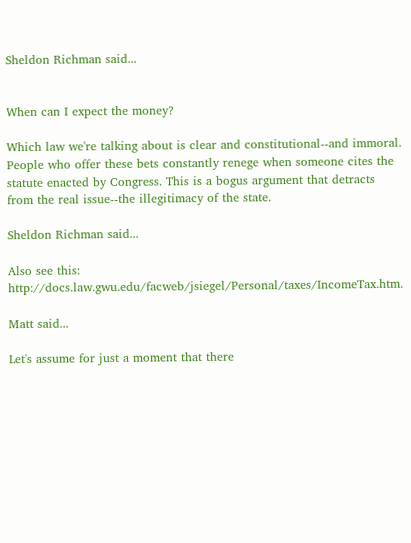Sheldon Richman said...


When can I expect the money?

Which law we're talking about is clear and constitutional--and immoral. People who offer these bets constantly renege when someone cites the statute enacted by Congress. This is a bogus argument that detracts from the real issue--the illegitimacy of the state.

Sheldon Richman said...

Also see this: http://docs.law.gwu.edu/facweb/jsiegel/Personal/taxes/IncomeTax.htm.

Matt said...

Let's assume for just a moment that there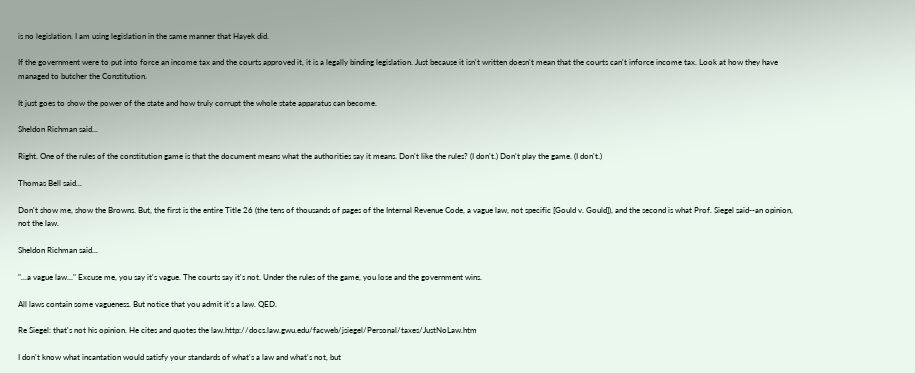is no legislation. I am using legislation in the same manner that Hayek did.

If the government were to put into force an income tax and the courts approved it, it is a legally binding legislation. Just because it isn't written doesn't mean that the courts can't inforce income tax. Look at how they have managed to butcher the Constitution.

It just goes to show the power of the state and how truly corrupt the whole state apparatus can become.

Sheldon Richman said...

Right. One of the rules of the constitution game is that the document means what the authorities say it means. Don't like the rules? (I don't.) Don't play the game. (I don't.)

Thomas Bell said...

Don't show me, show the Browns. But, the first is the entire Title 26 (the tens of thousands of pages of the Internal Revenue Code, a vague law, not specific [Gould v. Gould]), and the second is what Prof. Siegel said--an opinion, not the law.

Sheldon Richman said...

"...a vague law..." Excuse me, you say it's vague. The courts say it's not. Under the rules of the game, you lose and the government wins.

All laws contain some vagueness. But notice that you admit it's a law. QED.

Re Siegel: that's not his opinion. He cites and quotes the law.http://docs.law.gwu.edu/facweb/jsiegel/Personal/taxes/JustNoLaw.htm

I don't know what incantation would satisfy your standards of what's a law and what's not, but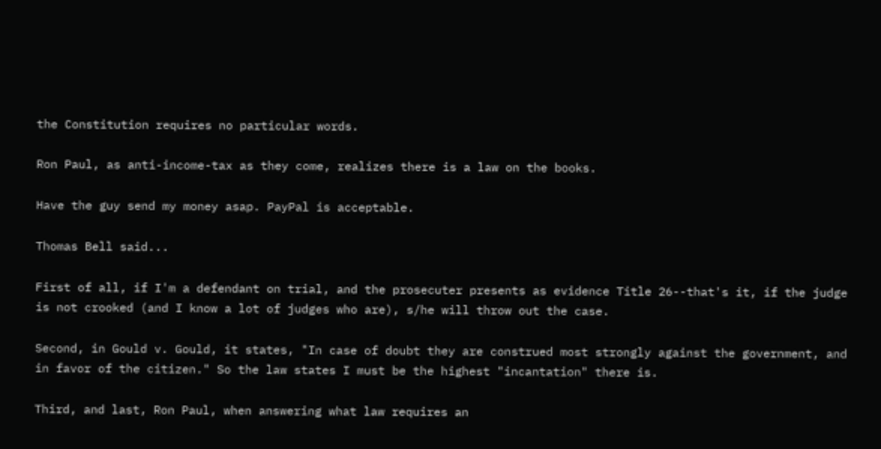the Constitution requires no particular words.

Ron Paul, as anti-income-tax as they come, realizes there is a law on the books.

Have the guy send my money asap. PayPal is acceptable.

Thomas Bell said...

First of all, if I'm a defendant on trial, and the prosecuter presents as evidence Title 26--that's it, if the judge is not crooked (and I know a lot of judges who are), s/he will throw out the case.

Second, in Gould v. Gould, it states, "In case of doubt they are construed most strongly against the government, and in favor of the citizen." So the law states I must be the highest "incantation" there is.

Third, and last, Ron Paul, when answering what law requires an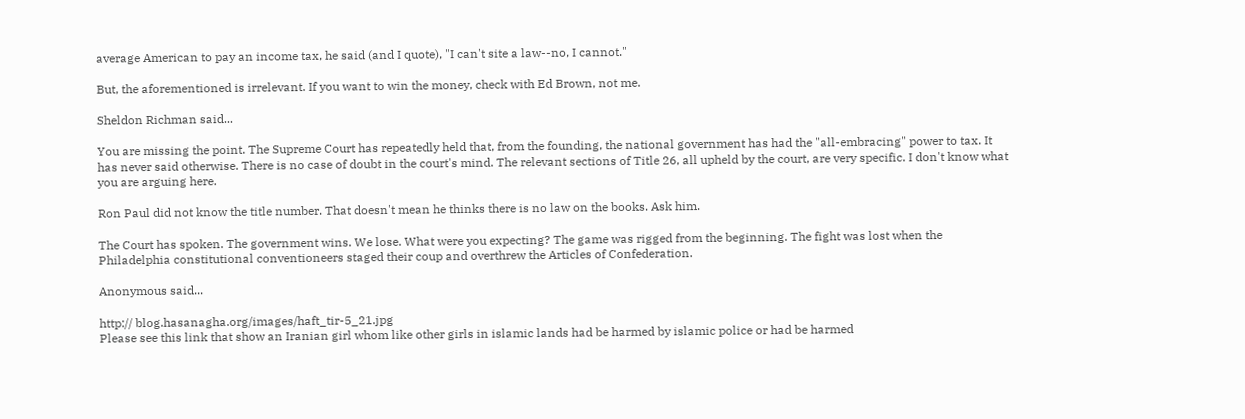average American to pay an income tax, he said (and I quote), "I can't site a law--no, I cannot."

But, the aforementioned is irrelevant. If you want to win the money, check with Ed Brown, not me.

Sheldon Richman said...

You are missing the point. The Supreme Court has repeatedly held that, from the founding, the national government has had the "all-embracing" power to tax. It has never said otherwise. There is no case of doubt in the court's mind. The relevant sections of Title 26, all upheld by the court, are very specific. I don't know what you are arguing here.

Ron Paul did not know the title number. That doesn't mean he thinks there is no law on the books. Ask him.

The Court has spoken. The government wins. We lose. What were you expecting? The game was rigged from the beginning. The fight was lost when the Philadelphia constitutional conventioneers staged their coup and overthrew the Articles of Confederation.

Anonymous said...

http:// blog.hasanagha.org/images/haft_tir-5_21.jpg
Please see this link that show an Iranian girl whom like other girls in islamic lands had be harmed by islamic police or had be harmed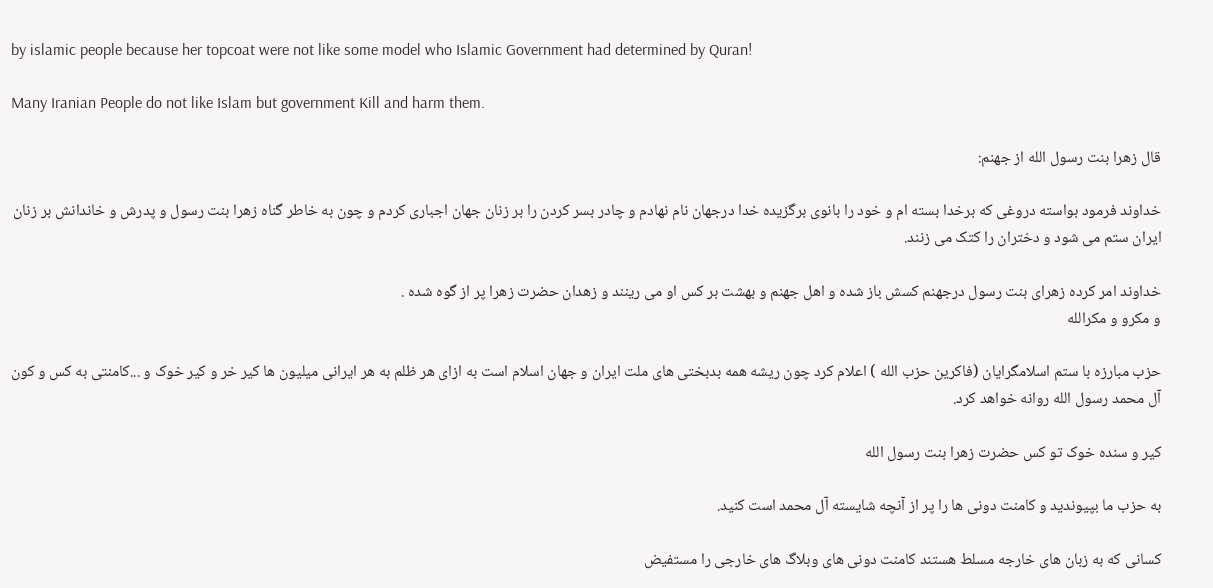by islamic people because her topcoat were not like some model who Islamic Government had determined by Quran!

Many Iranian People do not like Islam but government Kill and harm them.

قال زهرا بنت رسول الله از جهنم:

خداوند فرمود بواسته دروغی که برخدا بسته ام و خود را بانوی برگزیده خدا درجهان نام نهادم و چادر بسر کردن را بر زنان جهان اجباری کردم و چون به خاطر گناه زهرا بنت رسول و پدرش و خاندانش بر زنان ایران ستم می شود و دختران را کتک می زنند.

خداوند امر کرده زهرای بنت رسول درجهنم کسش باز شده و اهل جهنم و بهشت بر کس او می رینند و زهدان حضرت زهرا پر از گوه شده .
و مکرو و مکرالله

حزب مبارزه با ستم اسلامگرایان (فاکرین حزب الله ) اعلام کرد چون ریشه همه بدبختی های ملت ایران و جهان اسلام است به ازای هر ظلم به هر ایرانی میلیون ها کیر خر و کیر خوک و ...کامنتی به کس و کون آل محمد رسول الله روانه خواهد کرد.

کیر و سنده خوک تو کس حضرت زهرا بنت رسول الله

به حزب ما بپیوندید و کامنت دونی ها را پر از آنچه شایسته آل محمد است کنید.

کسانی که به زبان های خارجه مسلط هستند کامنت دونی های وبلاگ های خارجی را مستفیض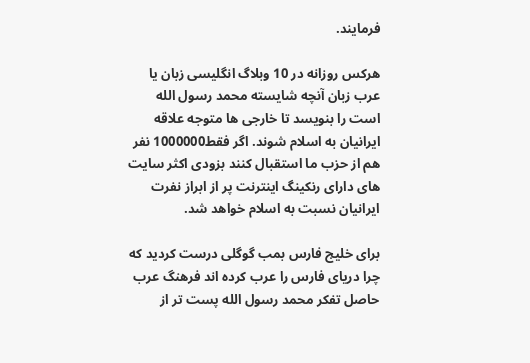فرمایند.

هرکس روزانه در 10 وبلاگ انگلیسی زبان یا عرب زبان آنچه شایسته محمد رسول الله است را بنویسد تا خارجی ها متوجه علاقه ایرانیان به اسلام شوند. اگر فقط1000000 نفر هم از حزب ما استقبال کنند بزودی اکثر سایت های دارای رنکینگ اینترنت پر از ابراز نفرت ایرانیان نسبت به اسلام خواهد شد.

برای خلیج فارس بمب گوگلی درست کردید که چرا دریای فارس را عرب کرده اند فرهنگ عرب حاصل تفکر محمد رسول الله پست تر از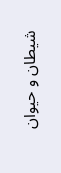شیطان و حیوان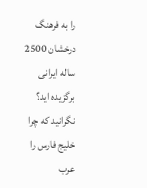را به فرهنگ درخشان 2500 ساله ایرانی برگزیده اید؟ نگرانید که چرا خلیج فارس را عرب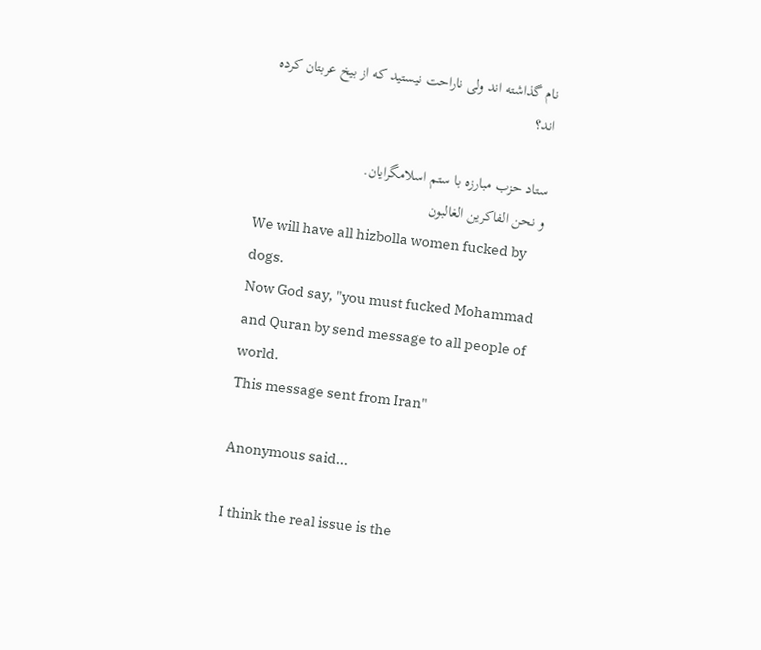نام گذاشته اند ولی ناراحت نیستید که از بیخ عربتان کرده اند؟

ستاد حزب مبارزه با ستم اسلامگرایان.
و نحن الفاکرین الغالبون
We will have all hizbolla women fucked by dogs.
Now God say, "you must fucked Mohammad and Quran by send message to all people of world.
This message sent from Iran"

Anonymous said...

I think the real issue is the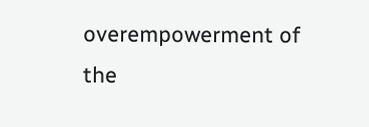overempowerment of the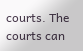courts. The courts can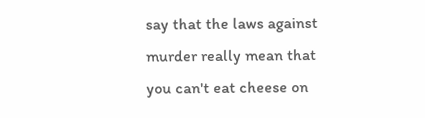say that the laws against murder really mean that you can't eat cheese on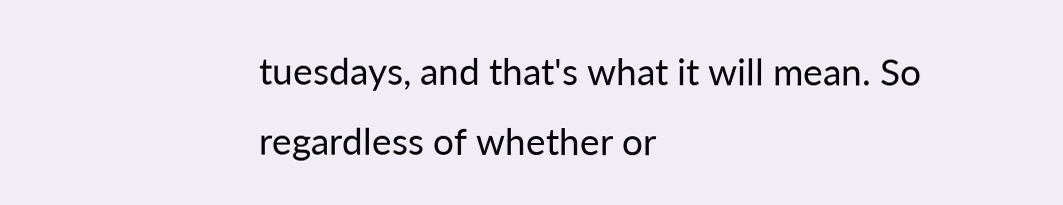tuesdays, and that's what it will mean. So regardless of whether or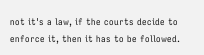not it's a law, if the courts decide to enforce it, then it has to be followed.